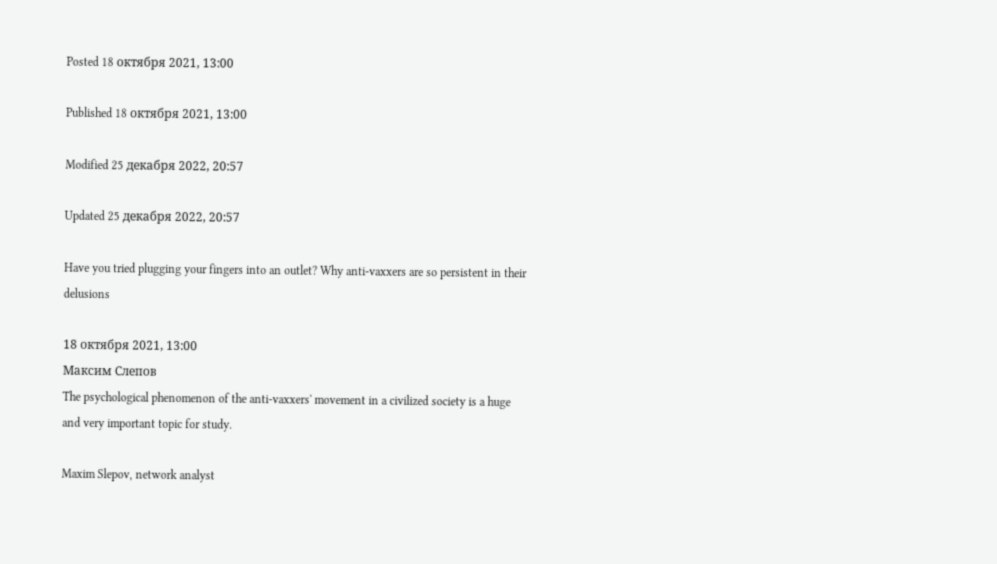Posted 18 октября 2021, 13:00

Published 18 октября 2021, 13:00

Modified 25 декабря 2022, 20:57

Updated 25 декабря 2022, 20:57

Have you tried plugging your fingers into an outlet? Why anti-vaxxers are so persistent in their delusions

18 октября 2021, 13:00
Максим Слепов
The psychological phenomenon of the anti-vaxxers' movement in a civilized society is a huge and very important topic for study.

Maxim Slepov, network analyst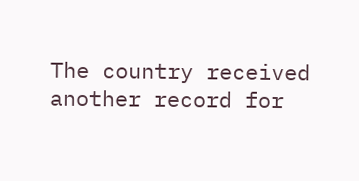The country received another record for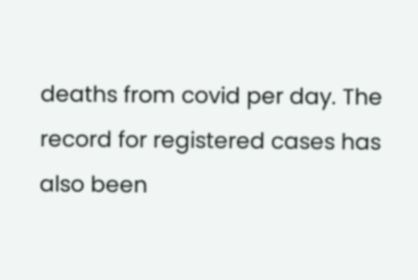deaths from covid per day. The record for registered cases has also been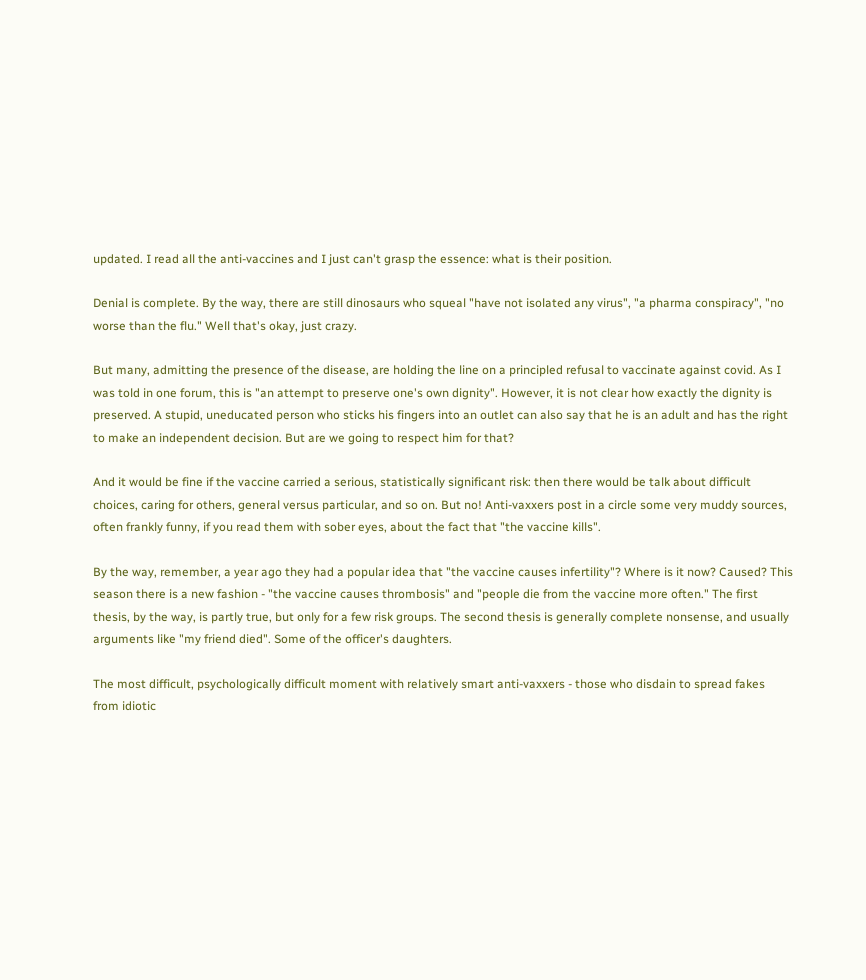updated. I read all the anti-vaccines and I just can't grasp the essence: what is their position.

Denial is complete. By the way, there are still dinosaurs who squeal "have not isolated any virus", "a pharma conspiracy", "no worse than the flu." Well that's okay, just crazy.

But many, admitting the presence of the disease, are holding the line on a principled refusal to vaccinate against covid. As I was told in one forum, this is "an attempt to preserve one's own dignity". However, it is not clear how exactly the dignity is preserved. A stupid, uneducated person who sticks his fingers into an outlet can also say that he is an adult and has the right to make an independent decision. But are we going to respect him for that?

And it would be fine if the vaccine carried a serious, statistically significant risk: then there would be talk about difficult choices, caring for others, general versus particular, and so on. But no! Anti-vaxxers post in a circle some very muddy sources, often frankly funny, if you read them with sober eyes, about the fact that "the vaccine kills".

By the way, remember, a year ago they had a popular idea that "the vaccine causes infertility"? Where is it now? Caused? This season there is a new fashion - "the vaccine causes thrombosis" and "people die from the vaccine more often." The first thesis, by the way, is partly true, but only for a few risk groups. The second thesis is generally complete nonsense, and usually arguments like "my friend died". Some of the officer's daughters.

The most difficult, psychologically difficult moment with relatively smart anti-vaxxers - those who disdain to spread fakes from idiotic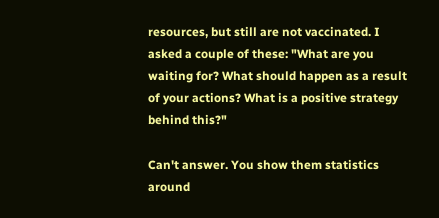resources, but still are not vaccinated. I asked a couple of these: "What are you waiting for? What should happen as a result of your actions? What is a positive strategy behind this?"

Can't answer. You show them statistics around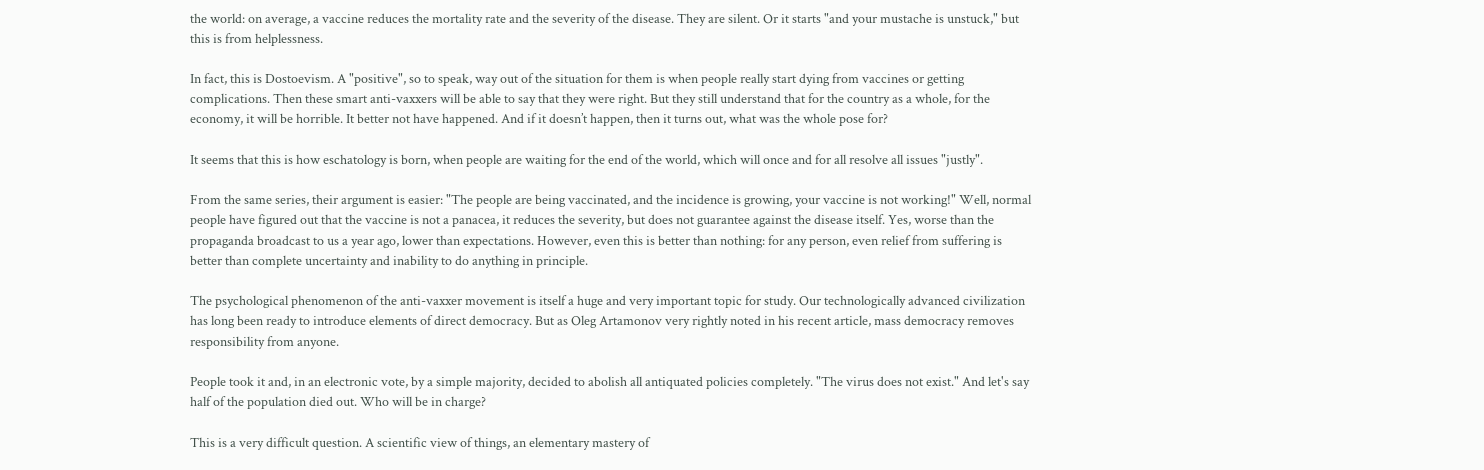the world: on average, a vaccine reduces the mortality rate and the severity of the disease. They are silent. Or it starts "and your mustache is unstuck," but this is from helplessness.

In fact, this is Dostoevism. A "positive", so to speak, way out of the situation for them is when people really start dying from vaccines or getting complications. Then these smart anti-vaxxers will be able to say that they were right. But they still understand that for the country as a whole, for the economy, it will be horrible. It better not have happened. And if it doesn’t happen, then it turns out, what was the whole pose for?

It seems that this is how eschatology is born, when people are waiting for the end of the world, which will once and for all resolve all issues "justly".

From the same series, their argument is easier: "The people are being vaccinated, and the incidence is growing, your vaccine is not working!" Well, normal people have figured out that the vaccine is not a panacea, it reduces the severity, but does not guarantee against the disease itself. Yes, worse than the propaganda broadcast to us a year ago, lower than expectations. However, even this is better than nothing: for any person, even relief from suffering is better than complete uncertainty and inability to do anything in principle.

The psychological phenomenon of the anti-vaxxer movement is itself a huge and very important topic for study. Our technologically advanced civilization has long been ready to introduce elements of direct democracy. But as Oleg Artamonov very rightly noted in his recent article, mass democracy removes responsibility from anyone.

People took it and, in an electronic vote, by a simple majority, decided to abolish all antiquated policies completely. "The virus does not exist." And let's say half of the population died out. Who will be in charge?

This is a very difficult question. A scientific view of things, an elementary mastery of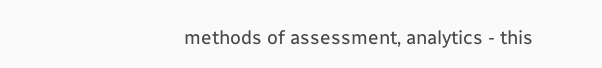methods of assessment, analytics - this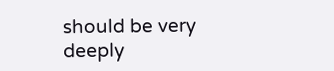should be very deeply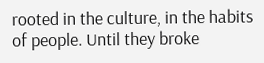rooted in the culture, in the habits of people. Until they broke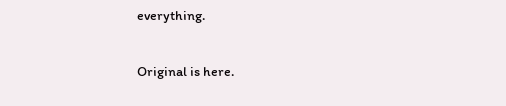everything.

Original is here.